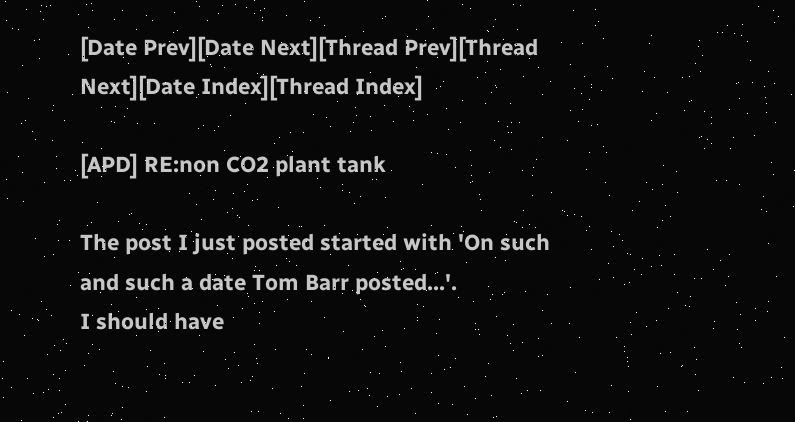[Date Prev][Date Next][Thread Prev][Thread Next][Date Index][Thread Index]

[APD] RE:non CO2 plant tank

The post I just posted started with 'On such and such a date Tom Barr posted...'.
I should have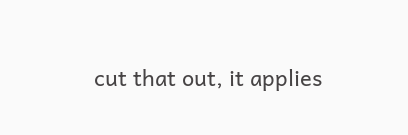cut that out, it applies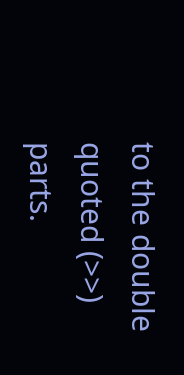to the double quoted (>>) parts.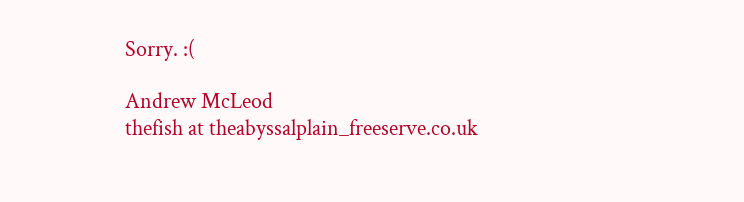Sorry. :(

Andrew McLeod
thefish at theabyssalplain_freeserve.co.uk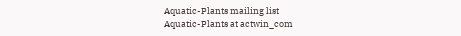Aquatic-Plants mailing list
Aquatic-Plants at actwin_com